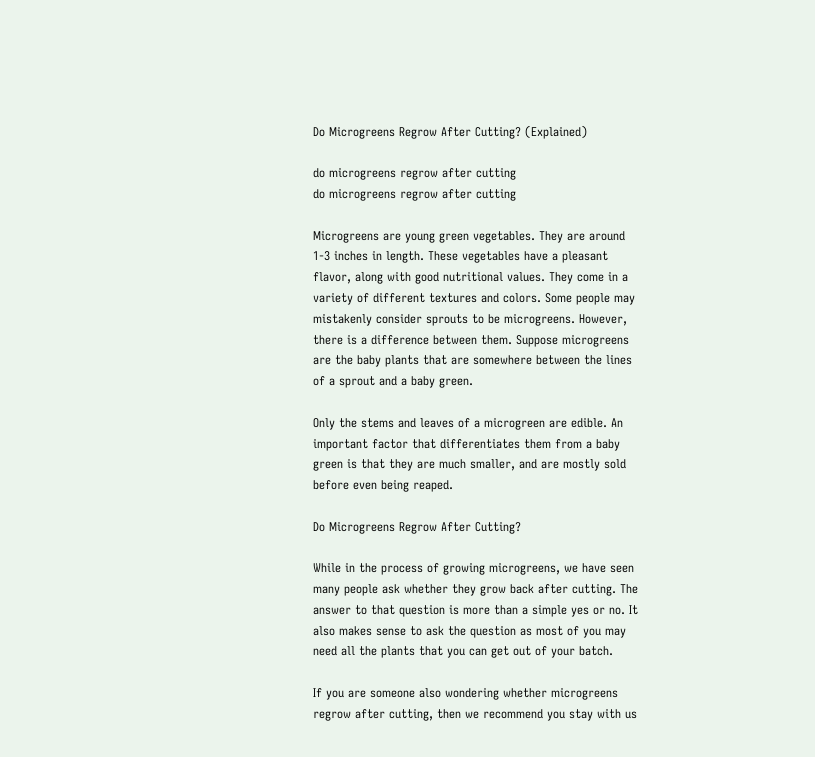Do Microgreens Regrow After Cutting? (Explained)

do microgreens regrow after cutting
do microgreens regrow after cutting

Microgreens are young green vegetables. They are around 1-3 inches in length. These vegetables have a pleasant flavor, along with good nutritional values. They come in a variety of different textures and colors. Some people may mistakenly consider sprouts to be microgreens. However, there is a difference between them. Suppose microgreens are the baby plants that are somewhere between the lines of a sprout and a baby green.

Only the stems and leaves of a microgreen are edible. An important factor that differentiates them from a baby green is that they are much smaller, and are mostly sold before even being reaped.

Do Microgreens Regrow After Cutting?

While in the process of growing microgreens, we have seen many people ask whether they grow back after cutting. The answer to that question is more than a simple yes or no. It also makes sense to ask the question as most of you may need all the plants that you can get out of your batch.

If you are someone also wondering whether microgreens regrow after cutting, then we recommend you stay with us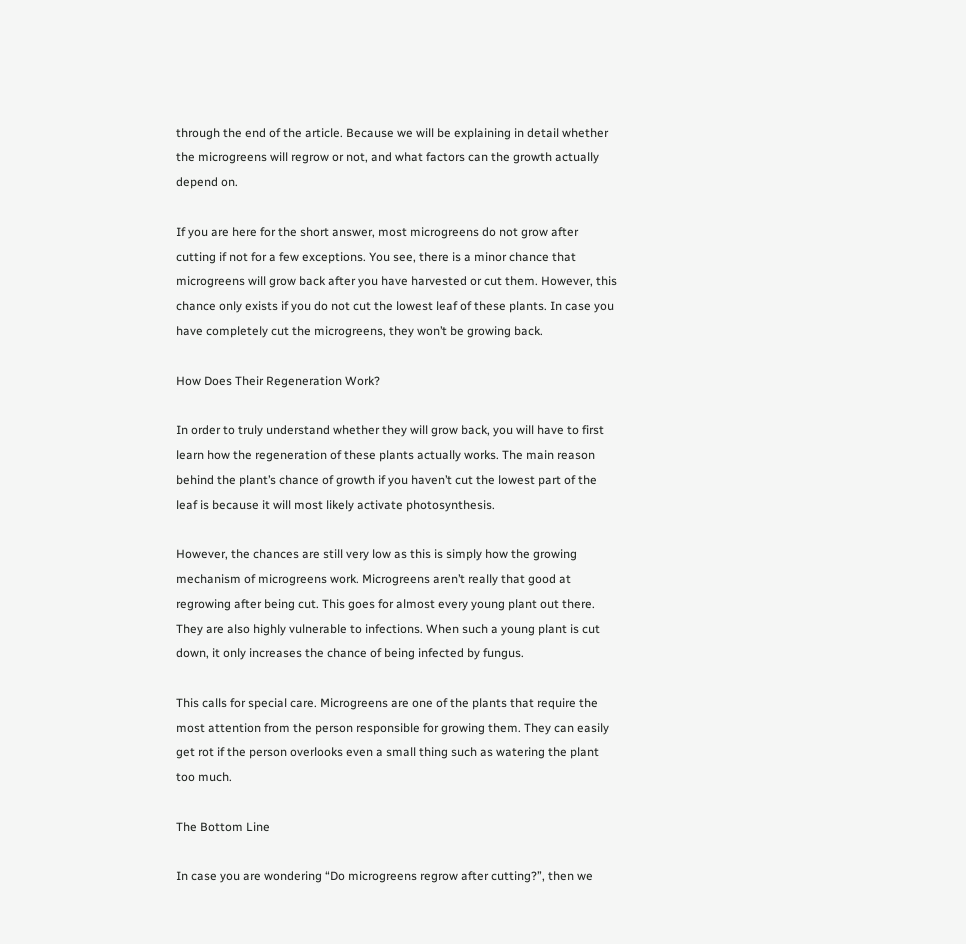through the end of the article. Because we will be explaining in detail whether the microgreens will regrow or not, and what factors can the growth actually depend on.

If you are here for the short answer, most microgreens do not grow after cutting if not for a few exceptions. You see, there is a minor chance that microgreens will grow back after you have harvested or cut them. However, this chance only exists if you do not cut the lowest leaf of these plants. In case you have completely cut the microgreens, they won’t be growing back.

How Does Their Regeneration Work?

In order to truly understand whether they will grow back, you will have to first learn how the regeneration of these plants actually works. The main reason behind the plant’s chance of growth if you haven’t cut the lowest part of the leaf is because it will most likely activate photosynthesis.

However, the chances are still very low as this is simply how the growing mechanism of microgreens work. Microgreens aren’t really that good at regrowing after being cut. This goes for almost every young plant out there. They are also highly vulnerable to infections. When such a young plant is cut down, it only increases the chance of being infected by fungus.

This calls for special care. Microgreens are one of the plants that require the most attention from the person responsible for growing them. They can easily get rot if the person overlooks even a small thing such as watering the plant too much.

The Bottom Line

In case you are wondering “Do microgreens regrow after cutting?”, then we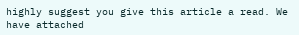highly suggest you give this article a read. We have attached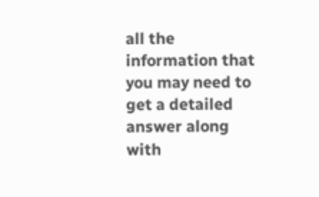all the information that you may need to get a detailed answer along with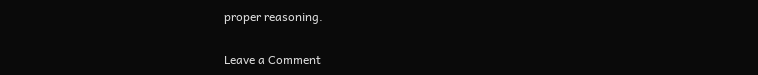proper reasoning.

Leave a Comment